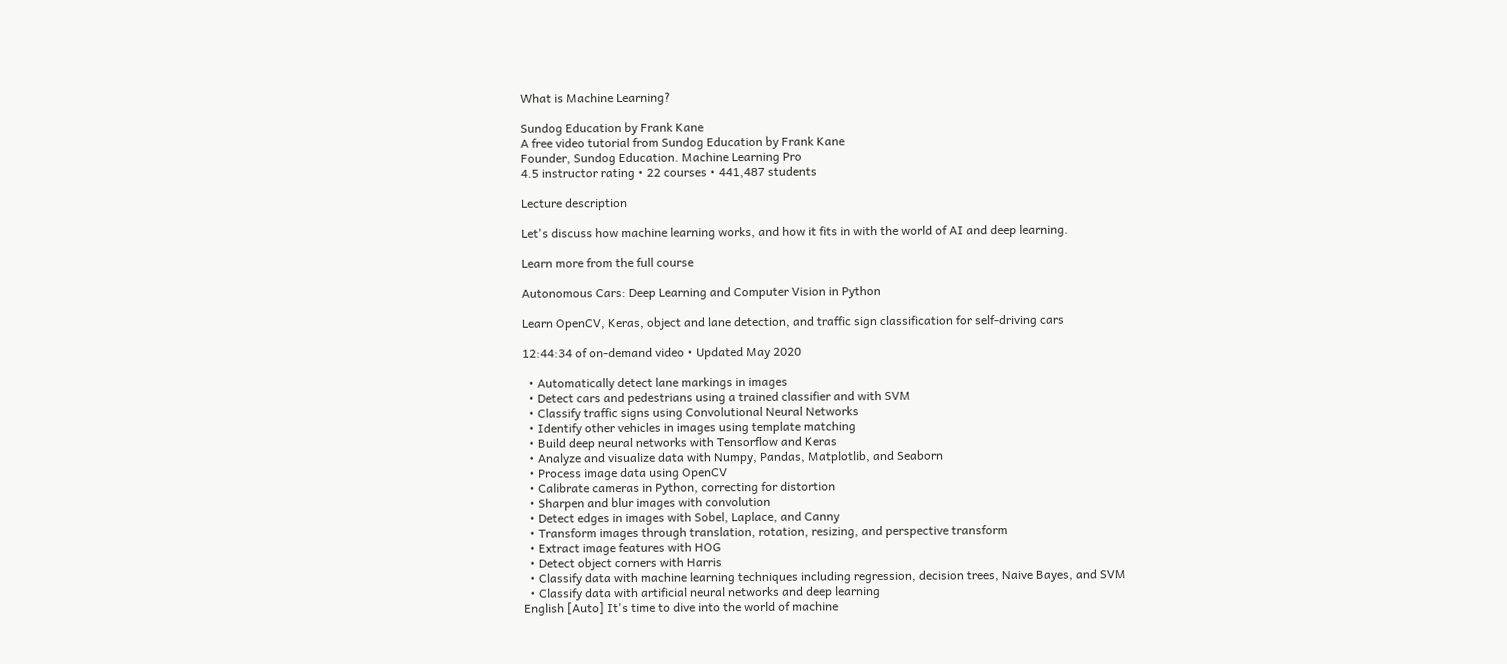What is Machine Learning?

Sundog Education by Frank Kane
A free video tutorial from Sundog Education by Frank Kane
Founder, Sundog Education. Machine Learning Pro
4.5 instructor rating • 22 courses • 441,487 students

Lecture description

Let's discuss how machine learning works, and how it fits in with the world of AI and deep learning.

Learn more from the full course

Autonomous Cars: Deep Learning and Computer Vision in Python

Learn OpenCV, Keras, object and lane detection, and traffic sign classification for self-driving cars

12:44:34 of on-demand video • Updated May 2020

  • Automatically detect lane markings in images
  • Detect cars and pedestrians using a trained classifier and with SVM
  • Classify traffic signs using Convolutional Neural Networks
  • Identify other vehicles in images using template matching
  • Build deep neural networks with Tensorflow and Keras
  • Analyze and visualize data with Numpy, Pandas, Matplotlib, and Seaborn
  • Process image data using OpenCV
  • Calibrate cameras in Python, correcting for distortion
  • Sharpen and blur images with convolution
  • Detect edges in images with Sobel, Laplace, and Canny
  • Transform images through translation, rotation, resizing, and perspective transform
  • Extract image features with HOG
  • Detect object corners with Harris
  • Classify data with machine learning techniques including regression, decision trees, Naive Bayes, and SVM
  • Classify data with artificial neural networks and deep learning
English [Auto] It's time to dive into the world of machine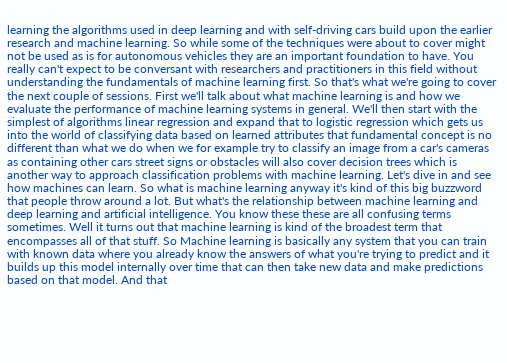learning the algorithms used in deep learning and with self-driving cars build upon the earlier research and machine learning. So while some of the techniques were about to cover might not be used as is for autonomous vehicles they are an important foundation to have. You really can't expect to be conversant with researchers and practitioners in this field without understanding the fundamentals of machine learning first. So that's what we're going to cover the next couple of sessions. First we'll talk about what machine learning is and how we evaluate the performance of machine learning systems in general. We'll then start with the simplest of algorithms linear regression and expand that to logistic regression which gets us into the world of classifying data based on learned attributes that fundamental concept is no different than what we do when we for example try to classify an image from a car's cameras as containing other cars street signs or obstacles will also cover decision trees which is another way to approach classification problems with machine learning. Let's dive in and see how machines can learn. So what is machine learning anyway it's kind of this big buzzword that people throw around a lot. But what's the relationship between machine learning and deep learning and artificial intelligence. You know these these are all confusing terms sometimes. Well it turns out that machine learning is kind of the broadest term that encompasses all of that stuff. So Machine learning is basically any system that you can train with known data where you already know the answers of what you're trying to predict and it builds up this model internally over time that can then take new data and make predictions based on that model. And that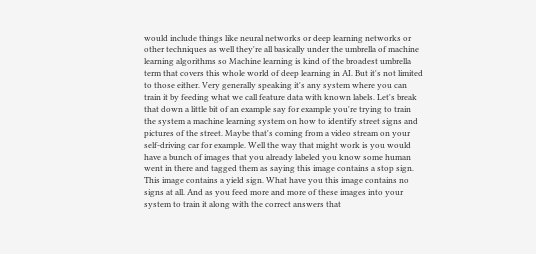would include things like neural networks or deep learning networks or other techniques as well they're all basically under the umbrella of machine learning algorithms so Machine learning is kind of the broadest umbrella term that covers this whole world of deep learning in AI. But it's not limited to those either. Very generally speaking it's any system where you can train it by feeding what we call feature data with known labels. Let's break that down a little bit of an example say for example you're trying to train the system a machine learning system on how to identify street signs and pictures of the street. Maybe that's coming from a video stream on your self-driving car for example. Well the way that might work is you would have a bunch of images that you already labeled you know some human went in there and tagged them as saying this image contains a stop sign. This image contains a yield sign. What have you this image contains no signs at all. And as you feed more and more of these images into your system to train it along with the correct answers that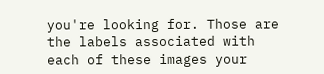you're looking for. Those are the labels associated with each of these images your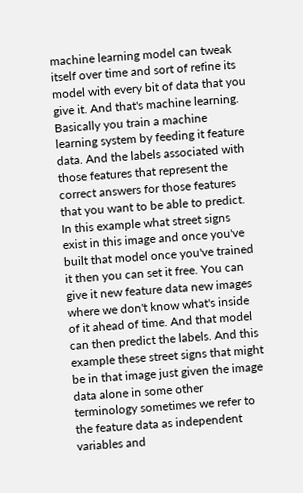machine learning model can tweak itself over time and sort of refine its model with every bit of data that you give it. And that's machine learning. Basically you train a machine learning system by feeding it feature data. And the labels associated with those features that represent the correct answers for those features that you want to be able to predict. In this example what street signs exist in this image and once you've built that model once you've trained it then you can set it free. You can give it new feature data new images where we don't know what's inside of it ahead of time. And that model can then predict the labels. And this example these street signs that might be in that image just given the image data alone in some other terminology sometimes we refer to the feature data as independent variables and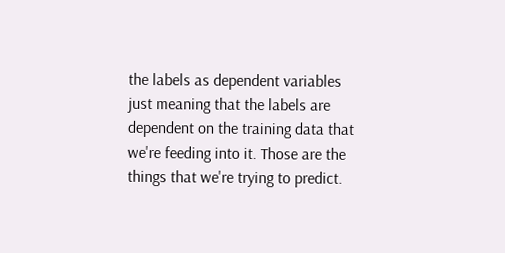the labels as dependent variables just meaning that the labels are dependent on the training data that we're feeding into it. Those are the things that we're trying to predict.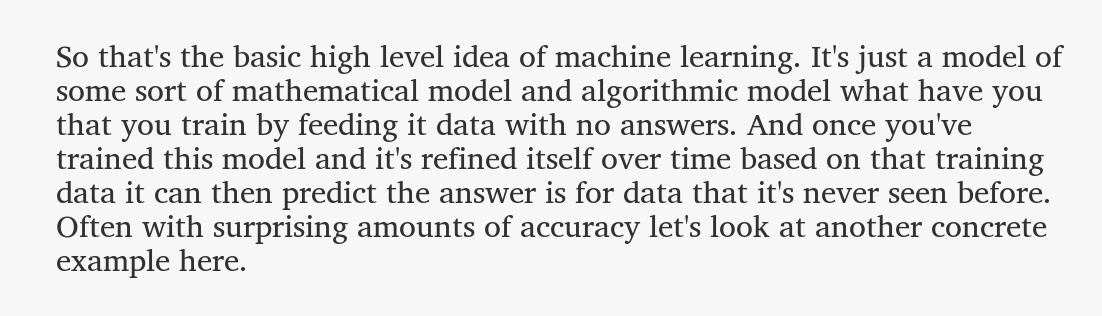So that's the basic high level idea of machine learning. It's just a model of some sort of mathematical model and algorithmic model what have you that you train by feeding it data with no answers. And once you've trained this model and it's refined itself over time based on that training data it can then predict the answer is for data that it's never seen before. Often with surprising amounts of accuracy let's look at another concrete example here.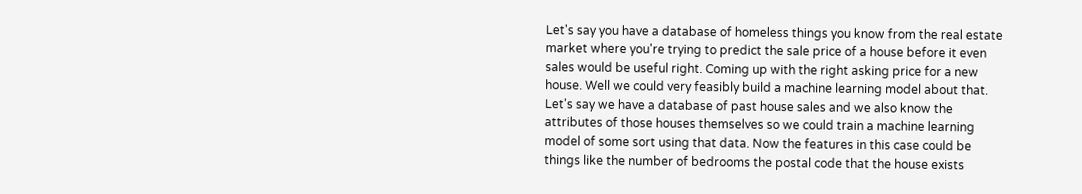Let's say you have a database of homeless things you know from the real estate market where you're trying to predict the sale price of a house before it even sales would be useful right. Coming up with the right asking price for a new house. Well we could very feasibly build a machine learning model about that. Let's say we have a database of past house sales and we also know the attributes of those houses themselves so we could train a machine learning model of some sort using that data. Now the features in this case could be things like the number of bedrooms the postal code that the house exists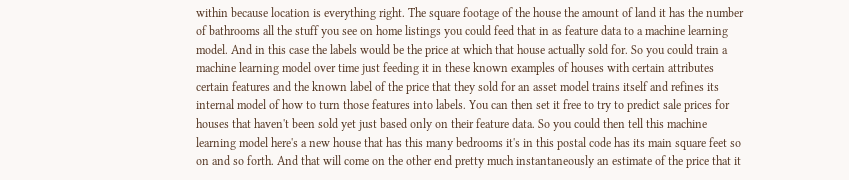within because location is everything right. The square footage of the house the amount of land it has the number of bathrooms all the stuff you see on home listings you could feed that in as feature data to a machine learning model. And in this case the labels would be the price at which that house actually sold for. So you could train a machine learning model over time just feeding it in these known examples of houses with certain attributes certain features and the known label of the price that they sold for an asset model trains itself and refines its internal model of how to turn those features into labels. You can then set it free to try to predict sale prices for houses that haven't been sold yet just based only on their feature data. So you could then tell this machine learning model here's a new house that has this many bedrooms it's in this postal code has its main square feet so on and so forth. And that will come on the other end pretty much instantaneously an estimate of the price that it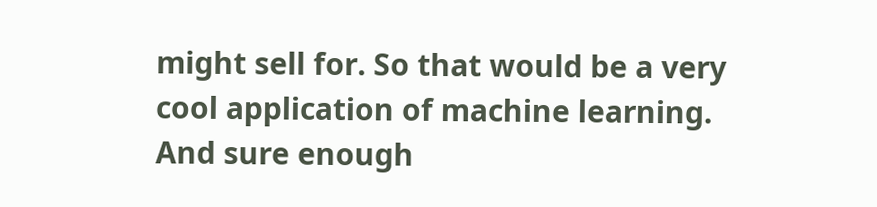might sell for. So that would be a very cool application of machine learning. And sure enough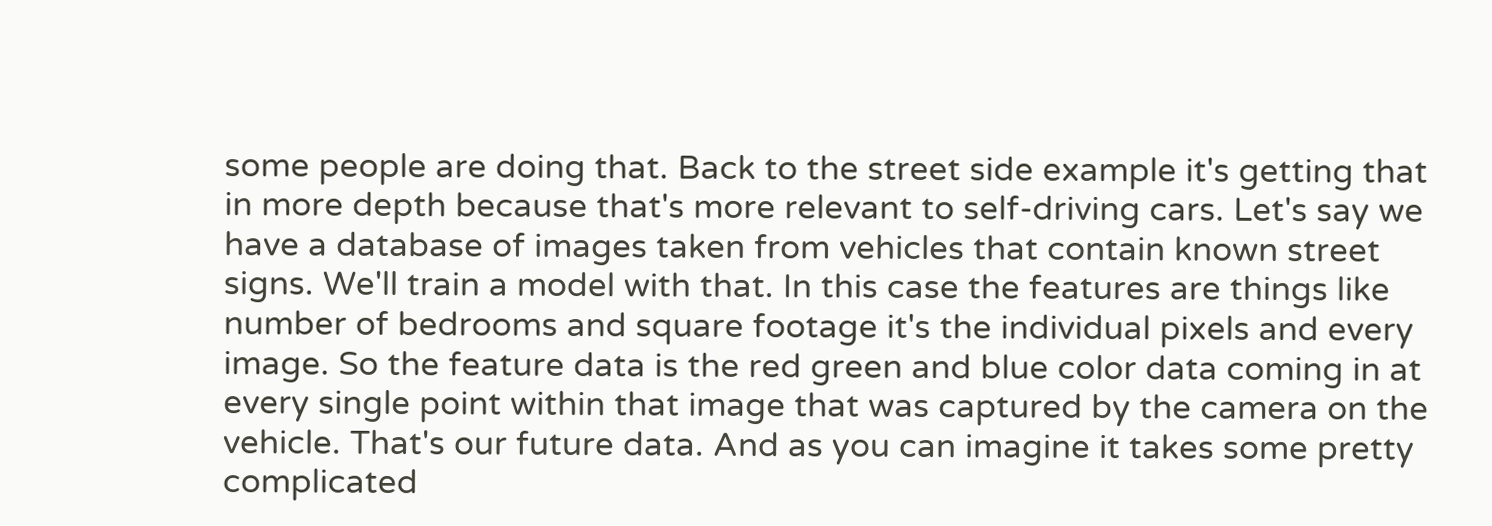some people are doing that. Back to the street side example it's getting that in more depth because that's more relevant to self-driving cars. Let's say we have a database of images taken from vehicles that contain known street signs. We'll train a model with that. In this case the features are things like number of bedrooms and square footage it's the individual pixels and every image. So the feature data is the red green and blue color data coming in at every single point within that image that was captured by the camera on the vehicle. That's our future data. And as you can imagine it takes some pretty complicated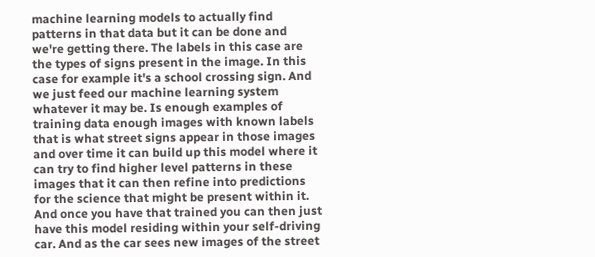machine learning models to actually find patterns in that data but it can be done and we're getting there. The labels in this case are the types of signs present in the image. In this case for example it's a school crossing sign. And we just feed our machine learning system whatever it may be. Is enough examples of training data enough images with known labels that is what street signs appear in those images and over time it can build up this model where it can try to find higher level patterns in these images that it can then refine into predictions for the science that might be present within it. And once you have that trained you can then just have this model residing within your self-driving car. And as the car sees new images of the street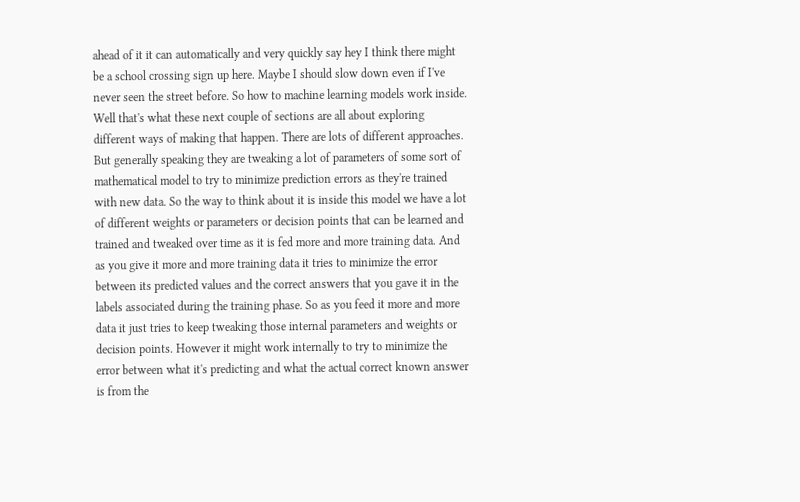ahead of it it can automatically and very quickly say hey I think there might be a school crossing sign up here. Maybe I should slow down even if I've never seen the street before. So how to machine learning models work inside. Well that's what these next couple of sections are all about exploring different ways of making that happen. There are lots of different approaches. But generally speaking they are tweaking a lot of parameters of some sort of mathematical model to try to minimize prediction errors as they're trained with new data. So the way to think about it is inside this model we have a lot of different weights or parameters or decision points that can be learned and trained and tweaked over time as it is fed more and more training data. And as you give it more and more training data it tries to minimize the error between its predicted values and the correct answers that you gave it in the labels associated during the training phase. So as you feed it more and more data it just tries to keep tweaking those internal parameters and weights or decision points. However it might work internally to try to minimize the error between what it's predicting and what the actual correct known answer is from the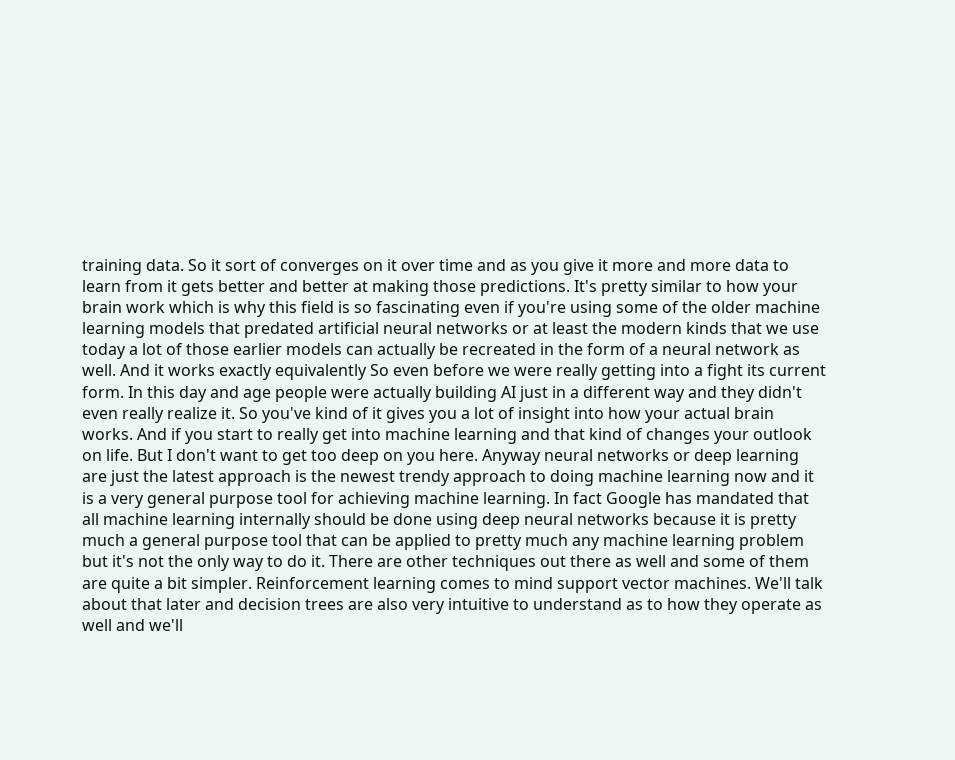training data. So it sort of converges on it over time and as you give it more and more data to learn from it gets better and better at making those predictions. It's pretty similar to how your brain work which is why this field is so fascinating even if you're using some of the older machine learning models that predated artificial neural networks or at least the modern kinds that we use today a lot of those earlier models can actually be recreated in the form of a neural network as well. And it works exactly equivalently So even before we were really getting into a fight its current form. In this day and age people were actually building AI just in a different way and they didn't even really realize it. So you've kind of it gives you a lot of insight into how your actual brain works. And if you start to really get into machine learning and that kind of changes your outlook on life. But I don't want to get too deep on you here. Anyway neural networks or deep learning are just the latest approach is the newest trendy approach to doing machine learning now and it is a very general purpose tool for achieving machine learning. In fact Google has mandated that all machine learning internally should be done using deep neural networks because it is pretty much a general purpose tool that can be applied to pretty much any machine learning problem but it's not the only way to do it. There are other techniques out there as well and some of them are quite a bit simpler. Reinforcement learning comes to mind support vector machines. We'll talk about that later and decision trees are also very intuitive to understand as to how they operate as well and we'll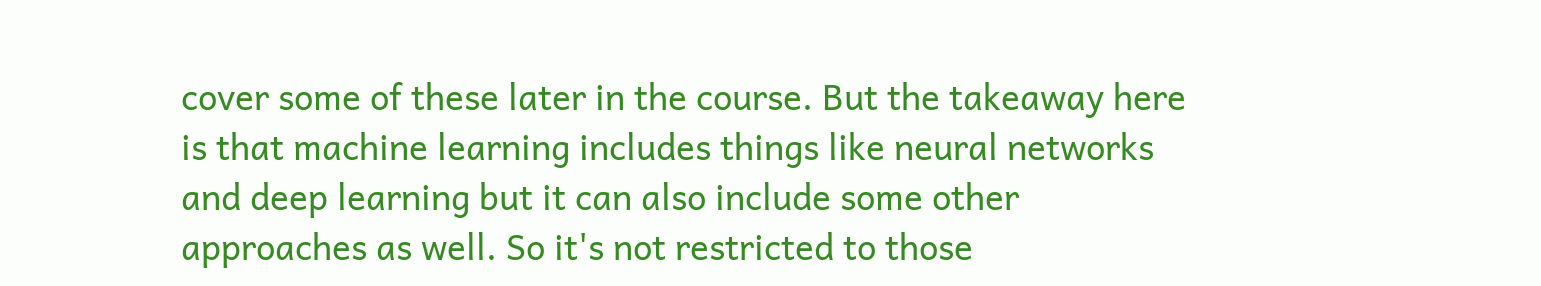cover some of these later in the course. But the takeaway here is that machine learning includes things like neural networks and deep learning but it can also include some other approaches as well. So it's not restricted to those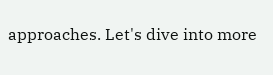approaches. Let's dive into more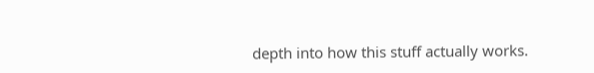depth into how this stuff actually works.